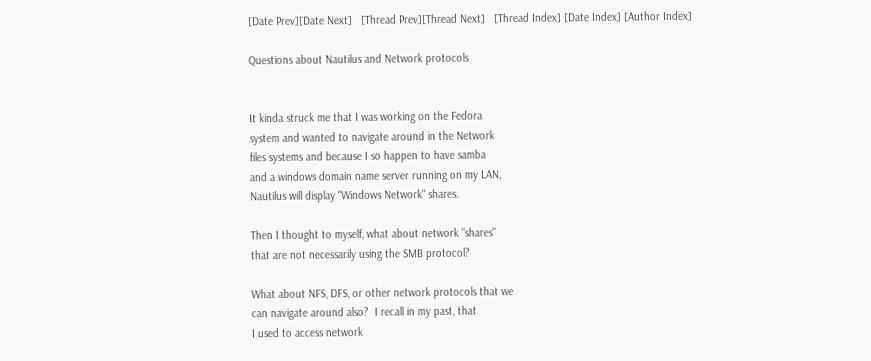[Date Prev][Date Next]   [Thread Prev][Thread Next]   [Thread Index] [Date Index] [Author Index]

Questions about Nautilus and Network protocols


It kinda struck me that I was working on the Fedora
system and wanted to navigate around in the Network
files systems and because I so happen to have samba
and a windows domain name server running on my LAN,
Nautilus will display "Windows Network" shares.

Then I thought to myself, what about network "shares"
that are not necessarily using the SMB protocol?

What about NFS, DFS, or other network protocols that we
can navigate around also?  I recall in my past, that
I used to access network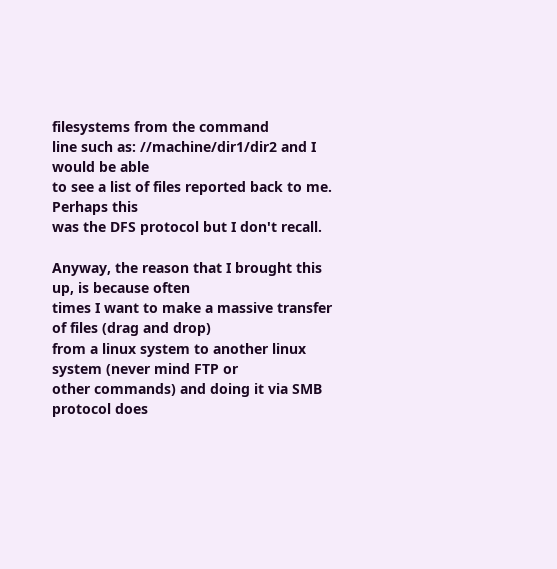filesystems from the command
line such as: //machine/dir1/dir2 and I would be able
to see a list of files reported back to me. Perhaps this
was the DFS protocol but I don't recall.

Anyway, the reason that I brought this up, is because often
times I want to make a massive transfer of files (drag and drop)
from a linux system to another linux system (never mind FTP or
other commands) and doing it via SMB protocol does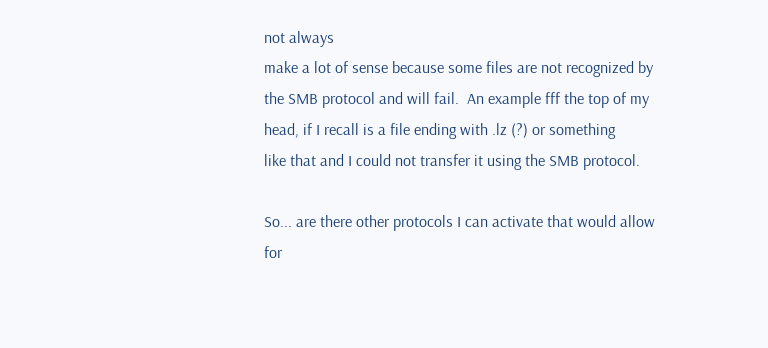not always
make a lot of sense because some files are not recognized by
the SMB protocol and will fail.  An example fff the top of my
head, if I recall is a file ending with .lz (?) or something
like that and I could not transfer it using the SMB protocol.

So... are there other protocols I can activate that would allow
for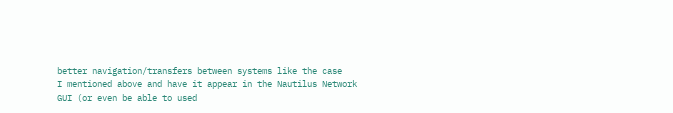better navigation/transfers between systems like the case
I mentioned above and have it appear in the Nautilus Network
GUI (or even be able to used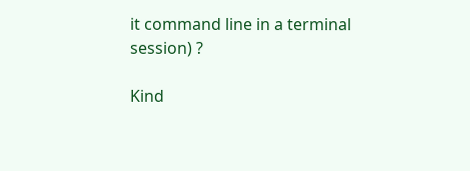it command line in a terminal
session) ?

Kind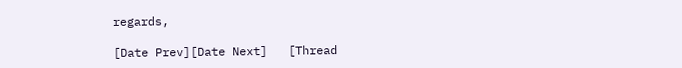regards,

[Date Prev][Date Next]   [Thread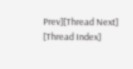Prev][Thread Next]   [Thread Index]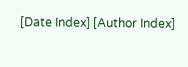[Date Index] [Author Index]